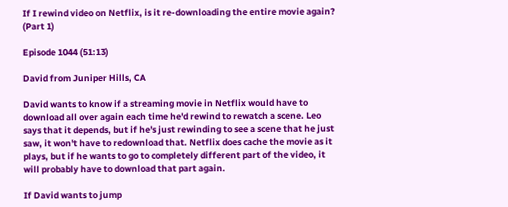If I rewind video on Netflix, is it re-downloading the entire movie again? (Part 1)

Episode 1044 (51:13)

David from Juniper Hills, CA

David wants to know if a streaming movie in Netflix would have to download all over again each time he'd rewind to rewatch a scene. Leo says that it depends, but if he's just rewinding to see a scene that he just saw, it won't have to redownload that. Netflix does cache the movie as it plays, but if he wants to go to completely different part of the video, it will probably have to download that part again.

If David wants to jump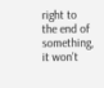right to the end of something, it won't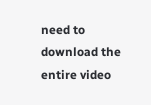need to download the entire video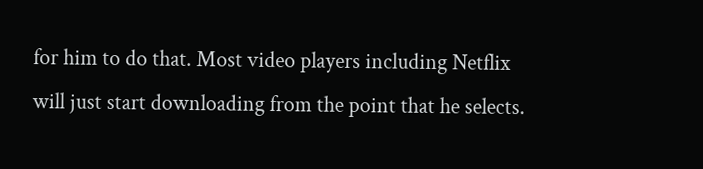for him to do that. Most video players including Netflix will just start downloading from the point that he selects.